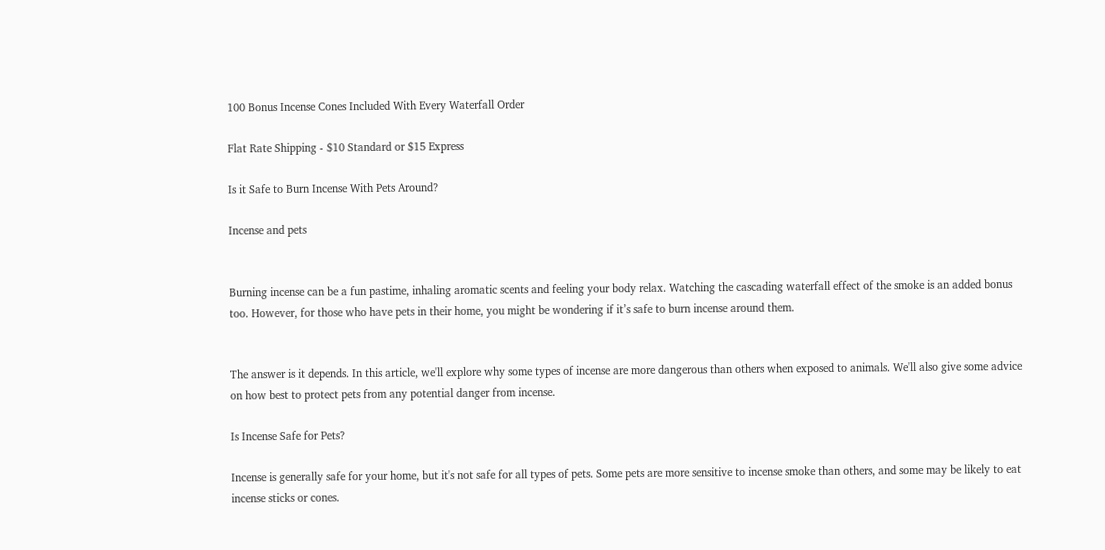100 Bonus Incense Cones Included With Every Waterfall Order

Flat Rate Shipping - $10 Standard or $15 Express

Is it Safe to Burn Incense With Pets Around?

Incense and pets


Burning incense can be a fun pastime, inhaling aromatic scents and feeling your body relax. Watching the cascading waterfall effect of the smoke is an added bonus too. However, for those who have pets in their home, you might be wondering if it’s safe to burn incense around them.


The answer is it depends. In this article, we'll explore why some types of incense are more dangerous than others when exposed to animals. We'll also give some advice on how best to protect pets from any potential danger from incense.

Is Incense Safe for Pets?

Incense is generally safe for your home, but it's not safe for all types of pets. Some pets are more sensitive to incense smoke than others, and some may be likely to eat incense sticks or cones.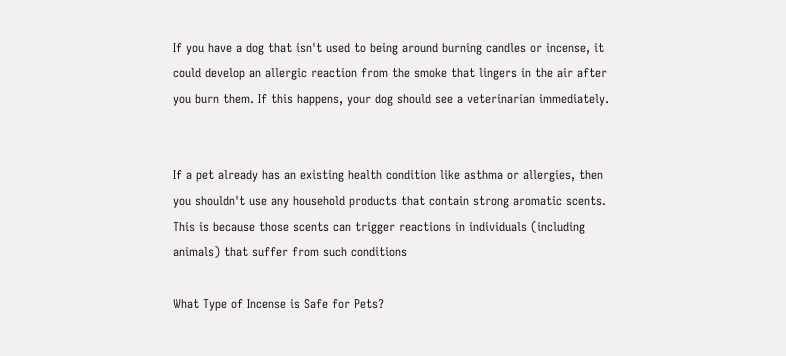If you have a dog that isn't used to being around burning candles or incense, it could develop an allergic reaction from the smoke that lingers in the air after you burn them. If this happens, your dog should see a veterinarian immediately.


If a pet already has an existing health condition like asthma or allergies, then you shouldn't use any household products that contain strong aromatic scents. This is because those scents can trigger reactions in individuals (including animals) that suffer from such conditions

What Type of Incense is Safe for Pets?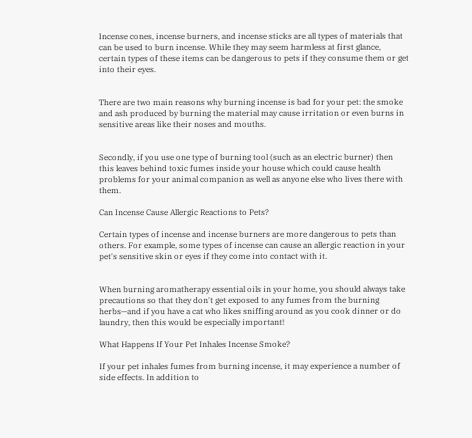Incense cones, incense burners, and incense sticks are all types of materials that can be used to burn incense. While they may seem harmless at first glance, certain types of these items can be dangerous to pets if they consume them or get into their eyes.


There are two main reasons why burning incense is bad for your pet: the smoke and ash produced by burning the material may cause irritation or even burns in sensitive areas like their noses and mouths.


Secondly, if you use one type of burning tool (such as an electric burner) then this leaves behind toxic fumes inside your house which could cause health problems for your animal companion as well as anyone else who lives there with them.

Can Incense Cause Allergic Reactions to Pets?

Certain types of incense and incense burners are more dangerous to pets than others. For example, some types of incense can cause an allergic reaction in your pet's sensitive skin or eyes if they come into contact with it.


When burning aromatherapy essential oils in your home, you should always take precautions so that they don't get exposed to any fumes from the burning herbs—and if you have a cat who likes sniffing around as you cook dinner or do laundry, then this would be especially important!

What Happens If Your Pet Inhales Incense Smoke?

If your pet inhales fumes from burning incense, it may experience a number of side effects. In addition to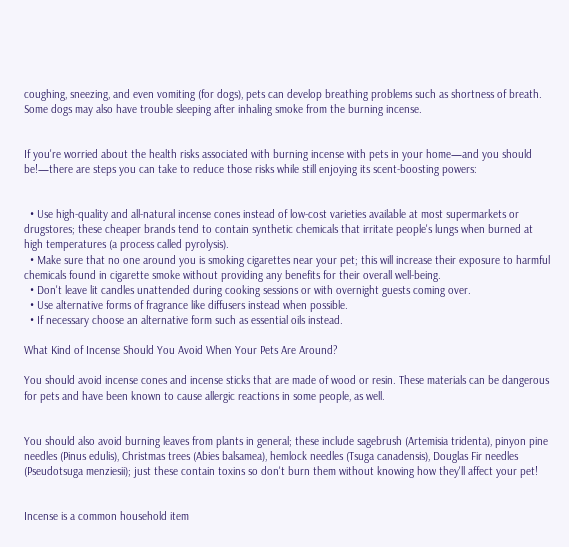coughing, sneezing, and even vomiting (for dogs), pets can develop breathing problems such as shortness of breath. Some dogs may also have trouble sleeping after inhaling smoke from the burning incense.


If you're worried about the health risks associated with burning incense with pets in your home—and you should be!—there are steps you can take to reduce those risks while still enjoying its scent-boosting powers:


  • Use high-quality and all-natural incense cones instead of low-cost varieties available at most supermarkets or drugstores; these cheaper brands tend to contain synthetic chemicals that irritate people's lungs when burned at high temperatures (a process called pyrolysis).
  • Make sure that no one around you is smoking cigarettes near your pet; this will increase their exposure to harmful chemicals found in cigarette smoke without providing any benefits for their overall well-being.
  • Don't leave lit candles unattended during cooking sessions or with overnight guests coming over.
  • Use alternative forms of fragrance like diffusers instead when possible.
  • If necessary choose an alternative form such as essential oils instead.

What Kind of Incense Should You Avoid When Your Pets Are Around?

You should avoid incense cones and incense sticks that are made of wood or resin. These materials can be dangerous for pets and have been known to cause allergic reactions in some people, as well.


You should also avoid burning leaves from plants in general; these include sagebrush (Artemisia tridenta), pinyon pine needles (Pinus edulis), Christmas trees (Abies balsamea), hemlock needles (Tsuga canadensis), Douglas Fir needles (Pseudotsuga menziesii); just these contain toxins so don't burn them without knowing how they'll affect your pet!


Incense is a common household item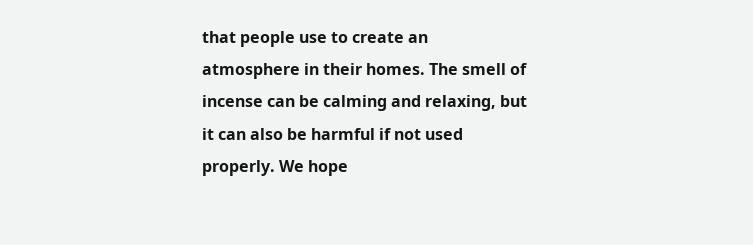that people use to create an atmosphere in their homes. The smell of incense can be calming and relaxing, but it can also be harmful if not used properly. We hope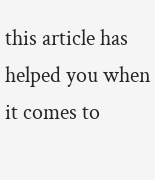this article has helped you when it comes to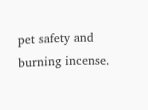pet safety and burning incense.